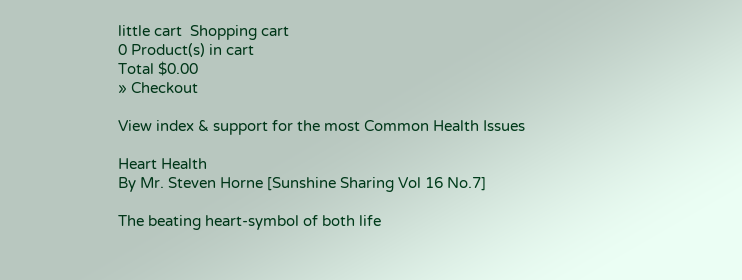little cart  Shopping cart
0 Product(s) in cart
Total $0.00
» Checkout

View index & support for the most Common Health Issues

Heart Health
By Mr. Steven Horne [Sunshine Sharing Vol 16 No.7]

The beating heart-symbol of both life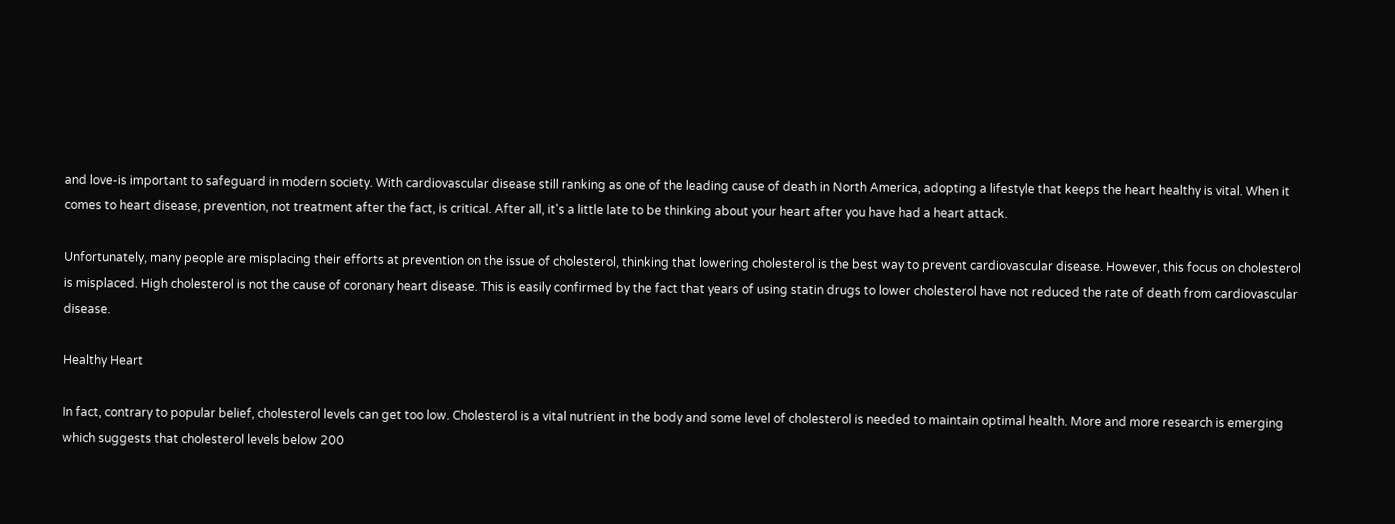and love-is important to safeguard in modern society. With cardiovascular disease still ranking as one of the leading cause of death in North America, adopting a lifestyle that keeps the heart healthy is vital. When it comes to heart disease, prevention, not treatment after the fact, is critical. After all, it's a little late to be thinking about your heart after you have had a heart attack.

Unfortunately, many people are misplacing their efforts at prevention on the issue of cholesterol, thinking that lowering cholesterol is the best way to prevent cardiovascular disease. However, this focus on cholesterol is misplaced. High cholesterol is not the cause of coronary heart disease. This is easily confirmed by the fact that years of using statin drugs to lower cholesterol have not reduced the rate of death from cardiovascular disease.

Healthy Heart

In fact, contrary to popular belief, cholesterol levels can get too low. Cholesterol is a vital nutrient in the body and some level of cholesterol is needed to maintain optimal health. More and more research is emerging which suggests that cholesterol levels below 200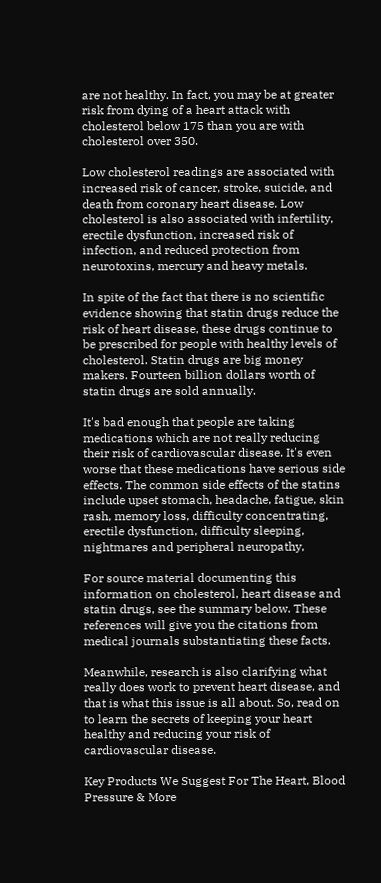are not healthy. In fact, you may be at greater risk from dying of a heart attack with cholesterol below 175 than you are with cholesterol over 350.

Low cholesterol readings are associated with increased risk of cancer, stroke, suicide, and death from coronary heart disease. Low cholesterol is also associated with infertility, erectile dysfunction, increased risk of infection, and reduced protection from neurotoxins, mercury and heavy metals.

In spite of the fact that there is no scientific evidence showing that statin drugs reduce the risk of heart disease, these drugs continue to be prescribed for people with healthy levels of cholesterol. Statin drugs are big money makers. Fourteen billion dollars worth of statin drugs are sold annually.

It's bad enough that people are taking medications which are not really reducing their risk of cardiovascular disease. It's even worse that these medications have serious side effects. The common side effects of the statins include upset stomach, headache, fatigue, skin rash, memory loss, difficulty concentrating, erectile dysfunction, difficulty sleeping, nightmares and peripheral neuropathy,

For source material documenting this information on cholesterol, heart disease and statin drugs, see the summary below. These references will give you the citations from medical journals substantiating these facts.

Meanwhile, research is also clarifying what really does work to prevent heart disease, and that is what this issue is all about. So, read on to learn the secrets of keeping your heart healthy and reducing your risk of cardiovascular disease.

Key Products We Suggest For The Heart, Blood Pressure & More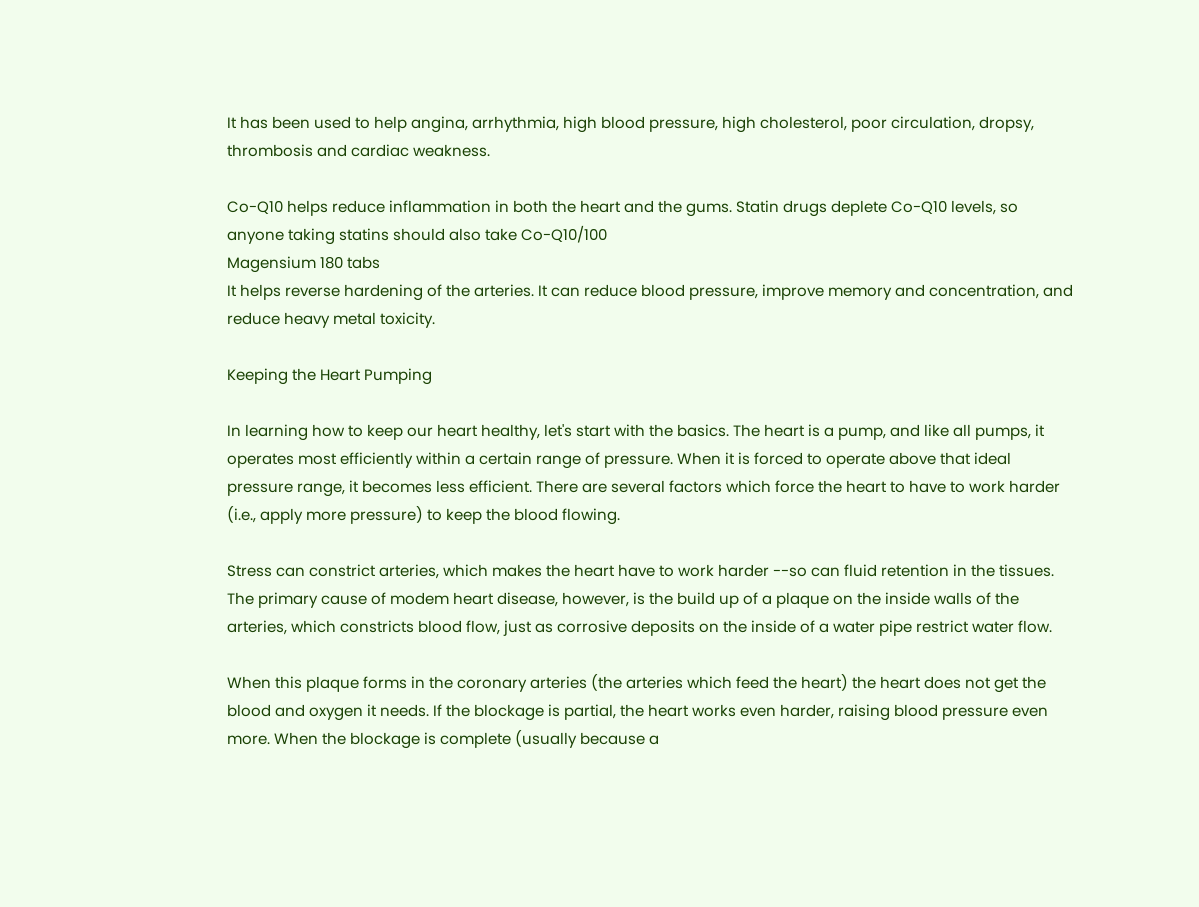It has been used to help angina, arrhythmia, high blood pressure, high cholesterol, poor circulation, dropsy, thrombosis and cardiac weakness.

Co-Q10 helps reduce inflammation in both the heart and the gums. Statin drugs deplete Co-Q10 levels, so anyone taking statins should also take Co-Q10/100
Magensium 180 tabs
It helps reverse hardening of the arteries. It can reduce blood pressure, improve memory and concentration, and reduce heavy metal toxicity.

Keeping the Heart Pumping

In learning how to keep our heart healthy, let's start with the basics. The heart is a pump, and like all pumps, it operates most efficiently within a certain range of pressure. When it is forced to operate above that ideal pressure range, it becomes less efficient. There are several factors which force the heart to have to work harder (i.e., apply more pressure) to keep the blood flowing.

Stress can constrict arteries, which makes the heart have to work harder --so can fluid retention in the tissues. The primary cause of modem heart disease, however, is the build up of a plaque on the inside walls of the arteries, which constricts blood flow, just as corrosive deposits on the inside of a water pipe restrict water flow.

When this plaque forms in the coronary arteries (the arteries which feed the heart) the heart does not get the blood and oxygen it needs. If the blockage is partial, the heart works even harder, raising blood pressure even more. When the blockage is complete (usually because a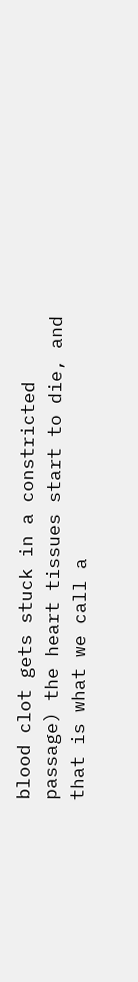blood clot gets stuck in a constricted passage) the heart tissues start to die, and that is what we call a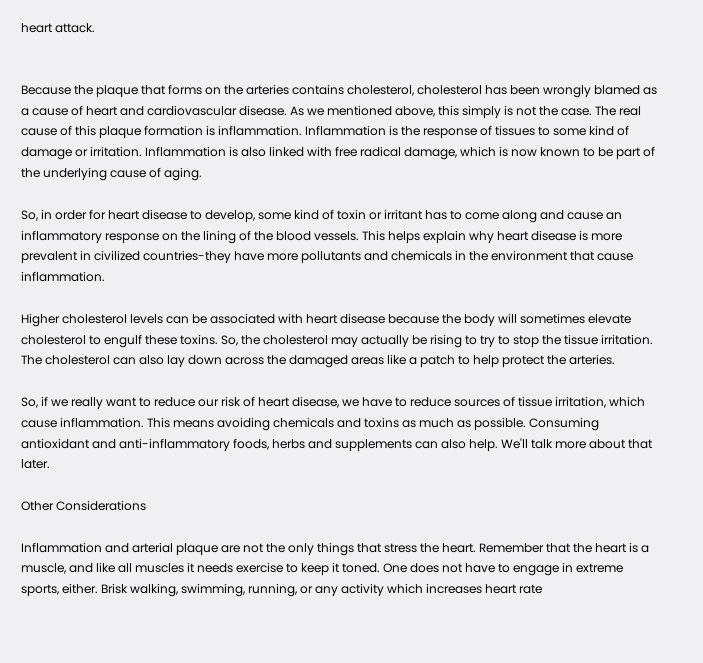heart attack.


Because the plaque that forms on the arteries contains cholesterol, cholesterol has been wrongly blamed as a cause of heart and cardiovascular disease. As we mentioned above, this simply is not the case. The real cause of this plaque formation is inflammation. Inflammation is the response of tissues to some kind of damage or irritation. Inflammation is also linked with free radical damage, which is now known to be part of the underlying cause of aging.

So, in order for heart disease to develop, some kind of toxin or irritant has to come along and cause an inflammatory response on the lining of the blood vessels. This helps explain why heart disease is more prevalent in civilized countries-they have more pollutants and chemicals in the environment that cause inflammation.

Higher cholesterol levels can be associated with heart disease because the body will sometimes elevate cholesterol to engulf these toxins. So, the cholesterol may actually be rising to try to stop the tissue irritation. The cholesterol can also lay down across the damaged areas like a patch to help protect the arteries.

So, if we really want to reduce our risk of heart disease, we have to reduce sources of tissue irritation, which cause inflammation. This means avoiding chemicals and toxins as much as possible. Consuming antioxidant and anti-inflammatory foods, herbs and supplements can also help. We'll talk more about that later.

Other Considerations

Inflammation and arterial plaque are not the only things that stress the heart. Remember that the heart is a muscle, and like all muscles it needs exercise to keep it toned. One does not have to engage in extreme sports, either. Brisk walking, swimming, running, or any activity which increases heart rate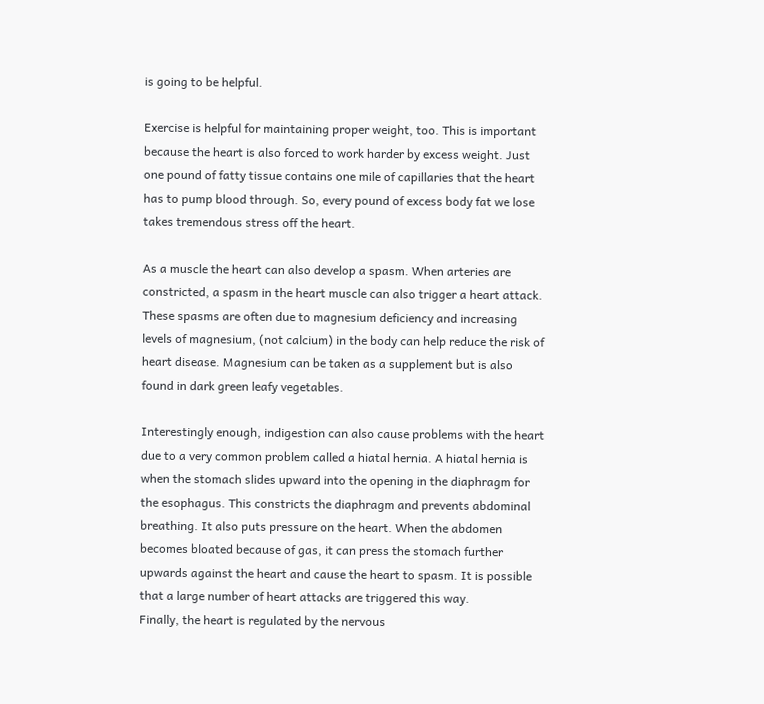is going to be helpful.

Exercise is helpful for maintaining proper weight, too. This is important because the heart is also forced to work harder by excess weight. Just one pound of fatty tissue contains one mile of capillaries that the heart has to pump blood through. So, every pound of excess body fat we lose takes tremendous stress off the heart.

As a muscle the heart can also develop a spasm. When arteries are constricted, a spasm in the heart muscle can also trigger a heart attack. These spasms are often due to magnesium deficiency and increasing levels of magnesium, (not calcium) in the body can help reduce the risk of heart disease. Magnesium can be taken as a supplement but is also found in dark green leafy vegetables.

Interestingly enough, indigestion can also cause problems with the heart due to a very common problem called a hiatal hernia. A hiatal hernia is when the stomach slides upward into the opening in the diaphragm for the esophagus. This constricts the diaphragm and prevents abdominal breathing. It also puts pressure on the heart. When the abdomen becomes bloated because of gas, it can press the stomach further upwards against the heart and cause the heart to spasm. It is possible that a large number of heart attacks are triggered this way.
Finally, the heart is regulated by the nervous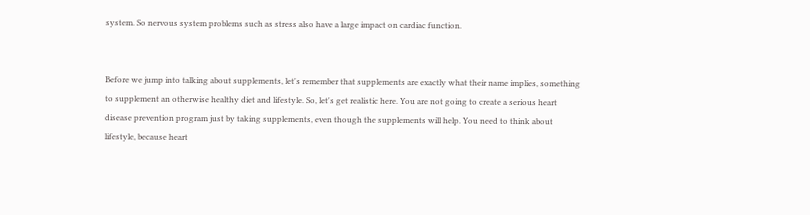system. So nervous system problems such as stress also have a large impact on cardiac function.


Before we jump into talking about supplements, let's remember that supplements are exactly what their name implies, something to supplement an otherwise healthy diet and lifestyle. So, let's get realistic here. You are not going to create a serious heart disease prevention program just by taking supplements, even though the supplements will help. You need to think about lifestyle, because heart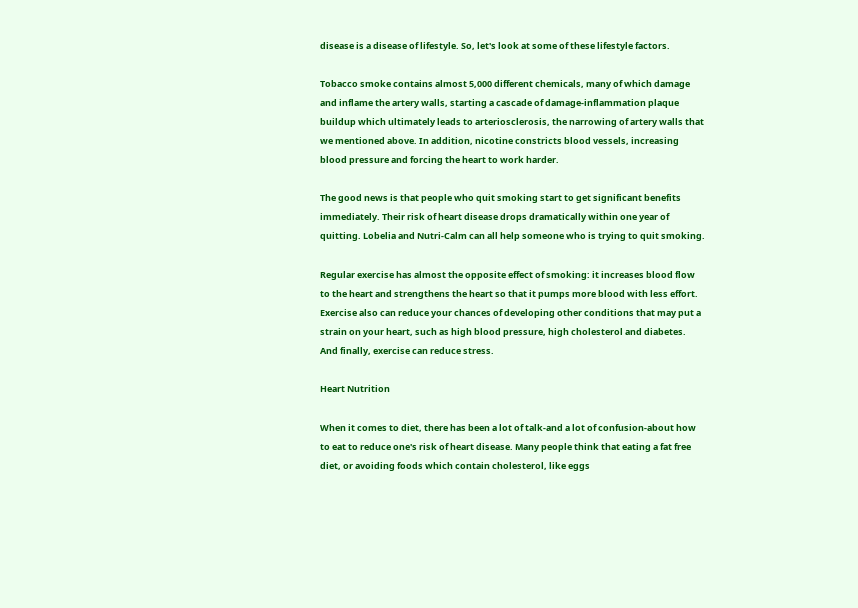disease is a disease of lifestyle. So, let's look at some of these lifestyle factors.

Tobacco smoke contains almost 5,000 different chemicals, many of which damage and inflame the artery walls, starting a cascade of damage-inflammation plaque buildup which ultimately leads to arteriosclerosis, the narrowing of artery walls that we mentioned above. In addition, nicotine constricts blood vessels, increasing blood pressure and forcing the heart to work harder.

The good news is that people who quit smoking start to get significant benefits immediately. Their risk of heart disease drops dramatically within one year of quitting. Lobelia and Nutri-Calm can all help someone who is trying to quit smoking.

Regular exercise has almost the opposite effect of smoking: it increases blood flow to the heart and strengthens the heart so that it pumps more blood with less effort. Exercise also can reduce your chances of developing other conditions that may put a strain on your heart, such as high blood pressure, high cholesterol and diabetes. And finally, exercise can reduce stress.

Heart Nutrition

When it comes to diet, there has been a lot of talk-and a lot of confusion-about how to eat to reduce one's risk of heart disease. Many people think that eating a fat free diet, or avoiding foods which contain cholesterol, like eggs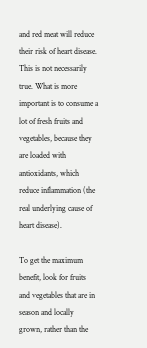and red meat will reduce their risk of heart disease. This is not necessarily true. What is more important is to consume a lot of fresh fruits and vegetables, because they are loaded with antioxidants, which reduce inflammation (the real underlying cause of heart disease).

To get the maximum benefit, look for fruits and vegetables that are in season and locally grown, rather than the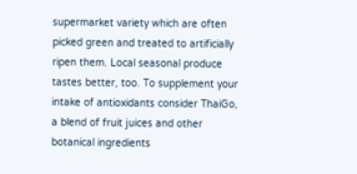supermarket variety which are often picked green and treated to artificially ripen them. Local seasonal produce tastes better, too. To supplement your intake of antioxidants consider ThaiGo, a blend of fruit juices and other botanical ingredients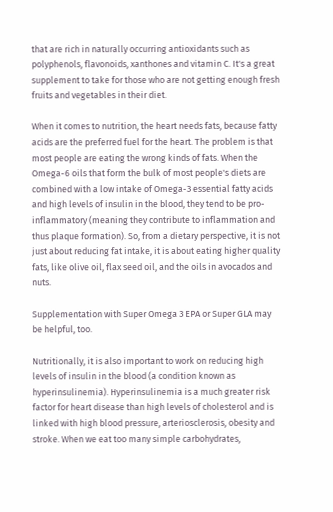that are rich in naturally occurring antioxidants such as polyphenols, flavonoids, xanthones and vitamin C. It's a great supplement to take for those who are not getting enough fresh fruits and vegetables in their diet.

When it comes to nutrition, the heart needs fats, because fatty acids are the preferred fuel for the heart. The problem is that most people are eating the wrong kinds of fats. When the Omega-6 oils that form the bulk of most people's diets are combined with a low intake of Omega-3 essential fatty acids and high levels of insulin in the blood, they tend to be pro-inflammatory (meaning they contribute to inflammation and thus plaque formation). So, from a dietary perspective, it is not just about reducing fat intake, it is about eating higher quality fats, like olive oil, flax seed oil, and the oils in avocados and nuts.

Supplementation with Super Omega 3 EPA or Super GLA may be helpful, too.

Nutritionally, it is also important to work on reducing high levels of insulin in the blood (a condition known as hyperinsulinemia). Hyperinsulinemia is a much greater risk factor for heart disease than high levels of cholesterol and is linked with high blood pressure, arteriosclerosis, obesity and stroke. When we eat too many simple carbohydrates,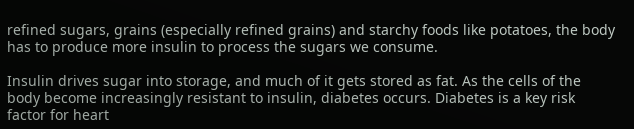refined sugars, grains (especially refined grains) and starchy foods like potatoes, the body has to produce more insulin to process the sugars we consume.

Insulin drives sugar into storage, and much of it gets stored as fat. As the cells of the body become increasingly resistant to insulin, diabetes occurs. Diabetes is a key risk factor for heart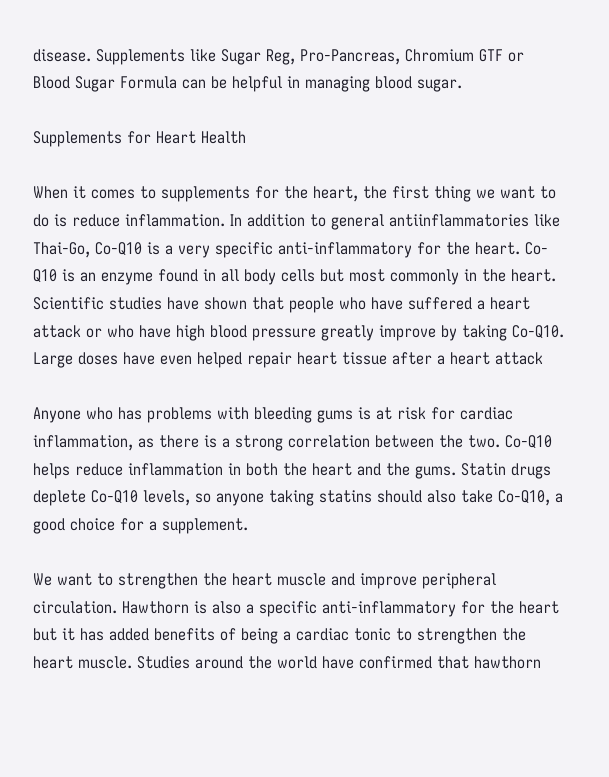disease. Supplements like Sugar Reg, Pro-Pancreas, Chromium GTF or Blood Sugar Formula can be helpful in managing blood sugar.

Supplements for Heart Health

When it comes to supplements for the heart, the first thing we want to do is reduce inflammation. In addition to general antiinflammatories like Thai-Go, Co-Q10 is a very specific anti-inflammatory for the heart. Co-Q10 is an enzyme found in all body cells but most commonly in the heart. Scientific studies have shown that people who have suffered a heart attack or who have high blood pressure greatly improve by taking Co-Q10. Large doses have even helped repair heart tissue after a heart attack

Anyone who has problems with bleeding gums is at risk for cardiac inflammation, as there is a strong correlation between the two. Co-Q10 helps reduce inflammation in both the heart and the gums. Statin drugs deplete Co-Q10 levels, so anyone taking statins should also take Co-Q10, a good choice for a supplement.

We want to strengthen the heart muscle and improve peripheral circulation. Hawthorn is also a specific anti-inflammatory for the heart but it has added benefits of being a cardiac tonic to strengthen the heart muscle. Studies around the world have confirmed that hawthorn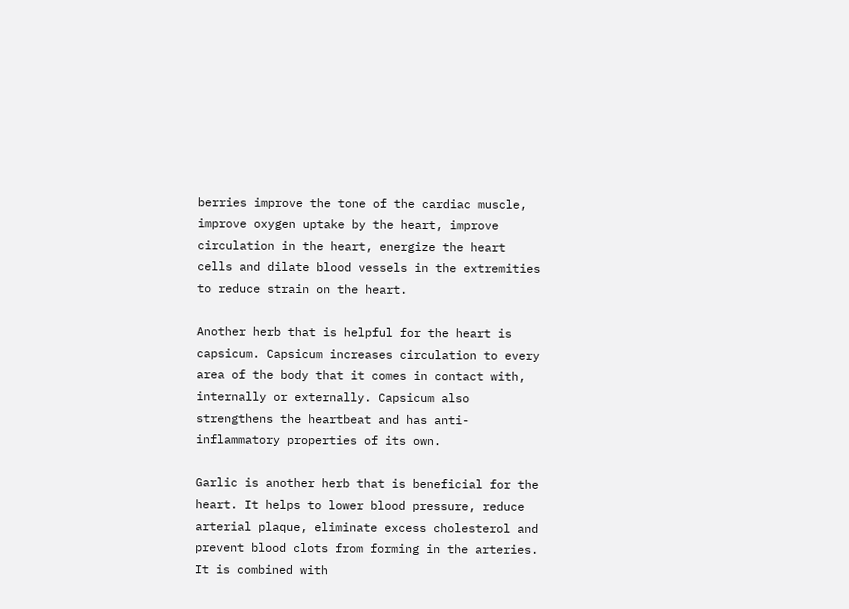berries improve the tone of the cardiac muscle, improve oxygen uptake by the heart, improve circulation in the heart, energize the heart cells and dilate blood vessels in the extremities to reduce strain on the heart.

Another herb that is helpful for the heart is capsicum. Capsicum increases circulation to every area of the body that it comes in contact with, internally or externally. Capsicum also strengthens the heartbeat and has anti-inflammatory properties of its own.

Garlic is another herb that is beneficial for the heart. It helps to lower blood pressure, reduce arterial plaque, eliminate excess cholesterol and prevent blood clots from forming in the arteries. It is combined with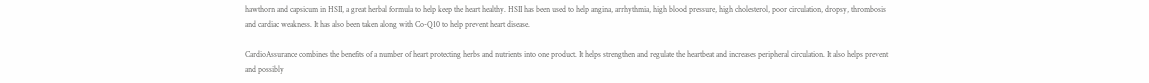hawthorn and capsicum in HSII, a great herbal formula to help keep the heart healthy. HSII has been used to help angina, arrhythmia, high blood pressure, high cholesterol, poor circulation, dropsy, thrombosis and cardiac weakness. It has also been taken along with Co-Q10 to help prevent heart disease.

CardioAssurance combines the benefits of a number of heart protecting herbs and nutrients into one product. It helps strengthen and regulate the heartbeat and increases peripheral circulation. It also helps prevent and possibly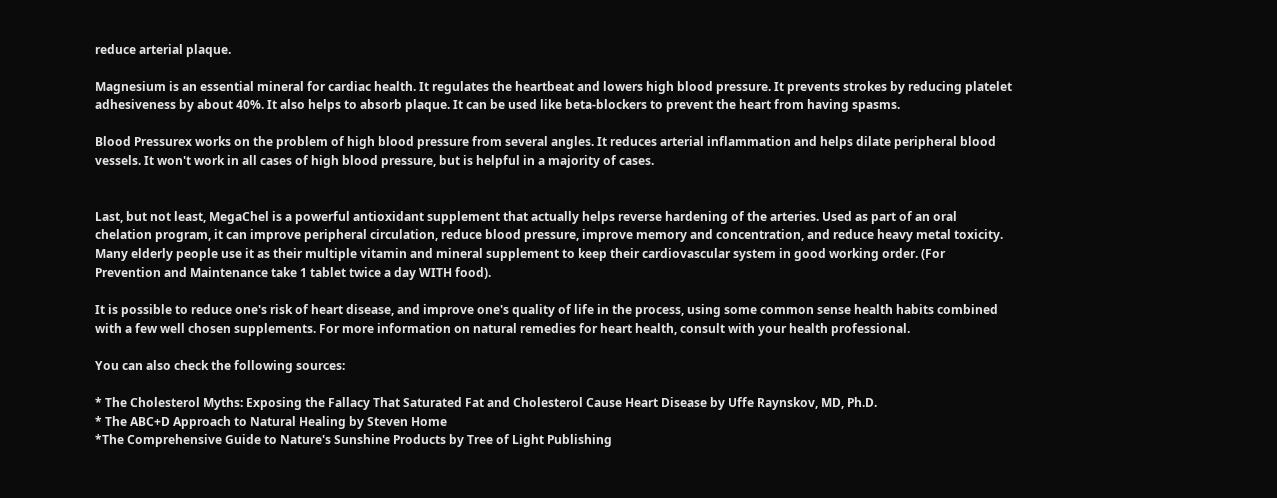reduce arterial plaque.

Magnesium is an essential mineral for cardiac health. It regulates the heartbeat and lowers high blood pressure. It prevents strokes by reducing platelet adhesiveness by about 40%. It also helps to absorb plaque. It can be used like beta-blockers to prevent the heart from having spasms.

Blood Pressurex works on the problem of high blood pressure from several angles. It reduces arterial inflammation and helps dilate peripheral blood vessels. It won't work in all cases of high blood pressure, but is helpful in a majority of cases.


Last, but not least, MegaChel is a powerful antioxidant supplement that actually helps reverse hardening of the arteries. Used as part of an oral chelation program, it can improve peripheral circulation, reduce blood pressure, improve memory and concentration, and reduce heavy metal toxicity. Many elderly people use it as their multiple vitamin and mineral supplement to keep their cardiovascular system in good working order. (For Prevention and Maintenance take 1 tablet twice a day WITH food).

It is possible to reduce one's risk of heart disease, and improve one's quality of life in the process, using some common sense health habits combined with a few well chosen supplements. For more information on natural remedies for heart health, consult with your health professional.

You can also check the following sources:

* The Cholesterol Myths: Exposing the Fallacy That Saturated Fat and Cholesterol Cause Heart Disease by Uffe Raynskov, MD, Ph.D.
* The ABC+D Approach to Natural Healing by Steven Home
*The Comprehensive Guide to Nature's Sunshine Products by Tree of Light Publishing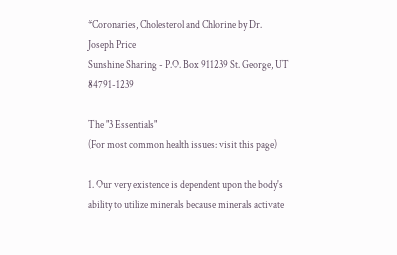*Coronaries, Cholesterol and Chlorine by Dr. Joseph Price
Sunshine Sharing - P.O. Box 911239 St. George, UT 84791-1239

The "3 Essentials"
(For most common health issues: visit this page)

1. Our very existence is dependent upon the body's ability to utilize minerals because minerals activate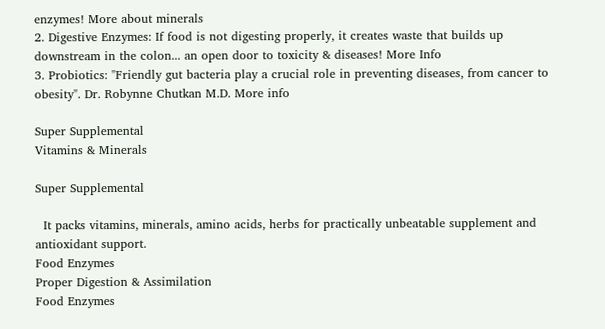enzymes! More about minerals
2. Digestive Enzymes: If food is not digesting properly, it creates waste that builds up downstream in the colon... an open door to toxicity & diseases! More Info
3. Probiotics: "Friendly gut bacteria play a crucial role in preventing diseases, from cancer to obesity". Dr. Robynne Chutkan M.D. More info

Super Supplemental
Vitamins & Minerals

Super Supplemental

  It packs vitamins, minerals, amino acids, herbs for practically unbeatable supplement and antioxidant support.
Food Enzymes
Proper Digestion & Assimilation
Food Enzymes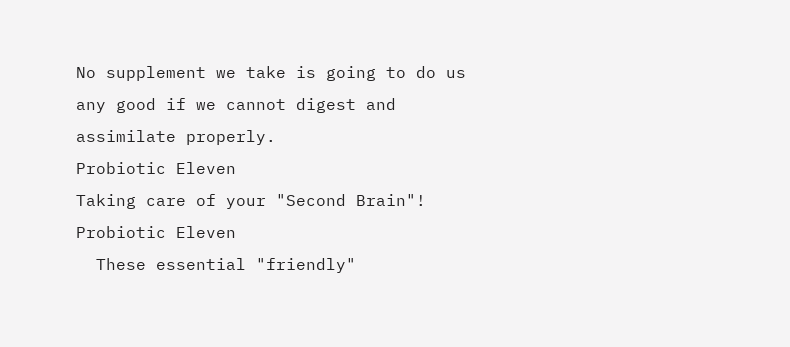No supplement we take is going to do us any good if we cannot digest and assimilate properly.
Probiotic Eleven
Taking care of your "Second Brain"!
Probiotic Eleven
  These essential "friendly"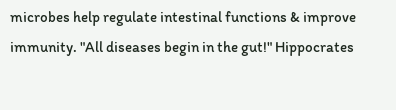microbes help regulate intestinal functions & improve immunity. "All diseases begin in the gut!" Hippocrates